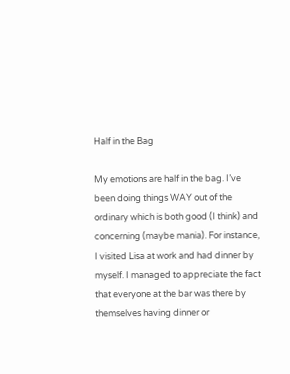Half in the Bag

My emotions are half in the bag. I’ve been doing things WAY out of the ordinary which is both good (I think) and concerning (maybe mania). For instance, I visited Lisa at work and had dinner by myself. I managed to appreciate the fact that everyone at the bar was there by themselves having dinner or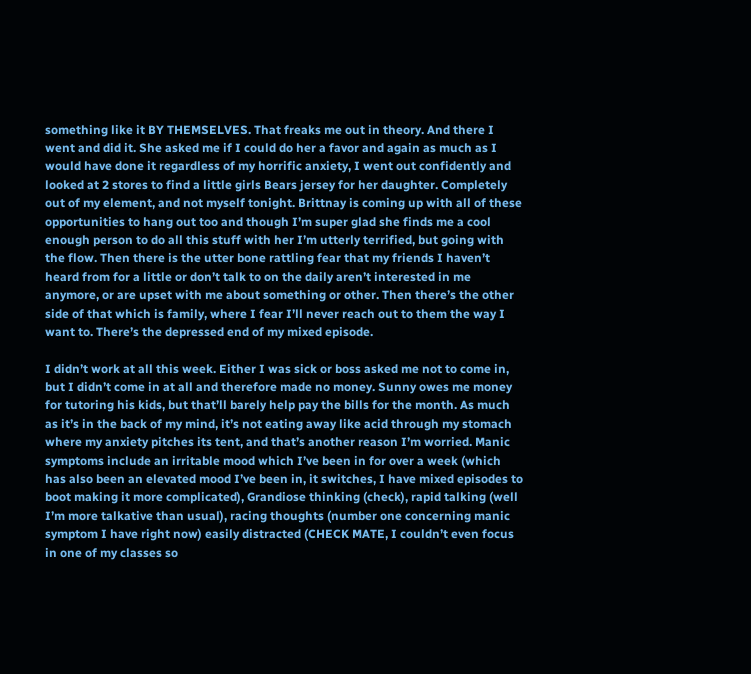something like it BY THEMSELVES. That freaks me out in theory. And there I went and did it. She asked me if I could do her a favor and again as much as I would have done it regardless of my horrific anxiety, I went out confidently and looked at 2 stores to find a little girls Bears jersey for her daughter. Completely out of my element, and not myself tonight. Brittnay is coming up with all of these opportunities to hang out too and though I’m super glad she finds me a cool enough person to do all this stuff with her I’m utterly terrified, but going with the flow. Then there is the utter bone rattling fear that my friends I haven’t heard from for a little or don’t talk to on the daily aren’t interested in me anymore, or are upset with me about something or other. Then there’s the other side of that which is family, where I fear I’ll never reach out to them the way I want to. There’s the depressed end of my mixed episode.

I didn’t work at all this week. Either I was sick or boss asked me not to come in, but I didn’t come in at all and therefore made no money. Sunny owes me money for tutoring his kids, but that’ll barely help pay the bills for the month. As much as it’s in the back of my mind, it’s not eating away like acid through my stomach where my anxiety pitches its tent, and that’s another reason I’m worried. Manic symptoms include an irritable mood which I’ve been in for over a week (which has also been an elevated mood I’ve been in, it switches, I have mixed episodes to boot making it more complicated), Grandiose thinking (check), rapid talking (well I’m more talkative than usual), racing thoughts (number one concerning manic symptom I have right now) easily distracted (CHECK MATE, I couldn’t even focus in one of my classes so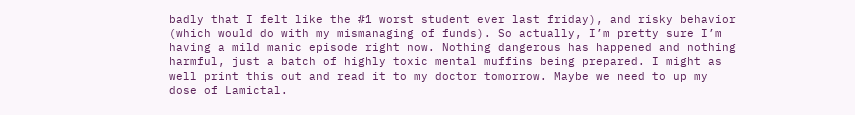badly that I felt like the #1 worst student ever last friday), and risky behavior (which would do with my mismanaging of funds). So actually, I’m pretty sure I’m having a mild manic episode right now. Nothing dangerous has happened and nothing harmful, just a batch of highly toxic mental muffins being prepared. I might as well print this out and read it to my doctor tomorrow. Maybe we need to up my dose of Lamictal.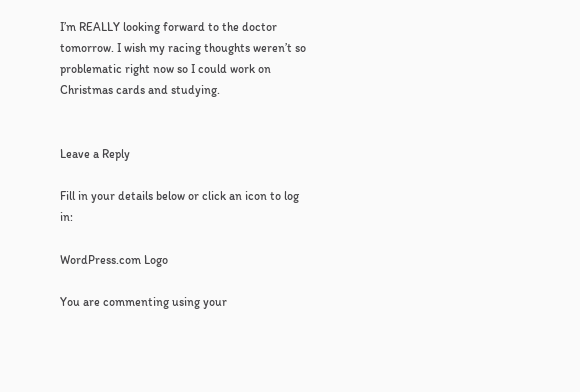I’m REALLY looking forward to the doctor tomorrow. I wish my racing thoughts weren’t so problematic right now so I could work on Christmas cards and studying.


Leave a Reply

Fill in your details below or click an icon to log in:

WordPress.com Logo

You are commenting using your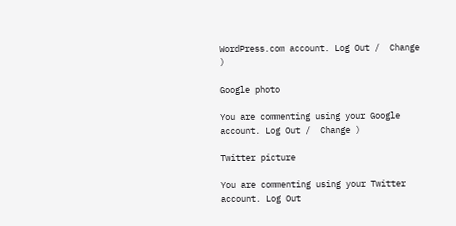WordPress.com account. Log Out /  Change )

Google photo

You are commenting using your Google account. Log Out /  Change )

Twitter picture

You are commenting using your Twitter account. Log Out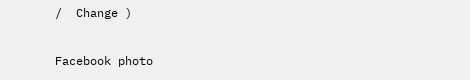/  Change )

Facebook photo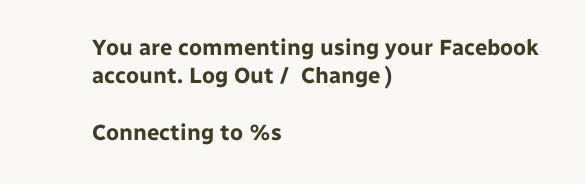You are commenting using your Facebook account. Log Out /  Change )

Connecting to %s